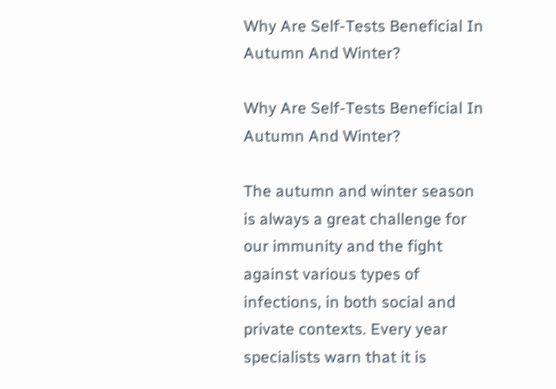Why Are Self-Tests Beneficial In Autumn And Winter?

Why Are Self-Tests Beneficial In Autumn And Winter?

The autumn and winter season is always a great challenge for our immunity and the fight against various types of infections, in both social and private contexts. Every year specialists warn that it is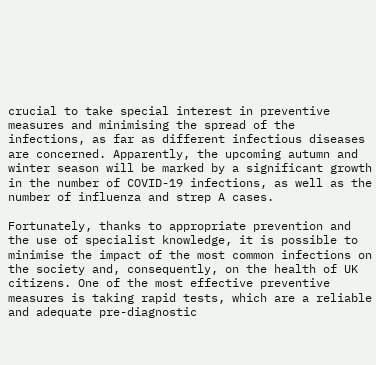crucial to take special interest in preventive measures and minimising the spread of the infections, as far as different infectious diseases are concerned. Apparently, the upcoming autumn and winter season will be marked by a significant growth in the number of COVID-19 infections, as well as the number of influenza and strep A cases.

Fortunately, thanks to appropriate prevention and the use of specialist knowledge, it is possible to minimise the impact of the most common infections on the society and, consequently, on the health of UK citizens. One of the most effective preventive measures is taking rapid tests, which are a reliable and adequate pre-diagnostic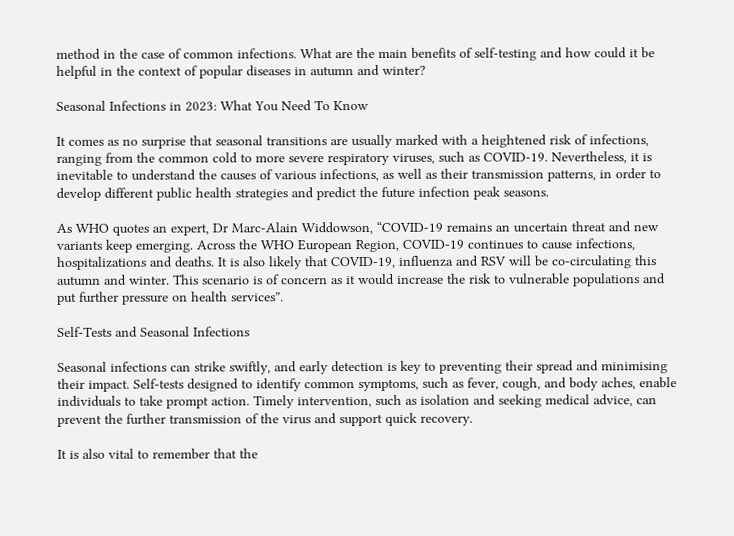method in the case of common infections. What are the main benefits of self-testing and how could it be helpful in the context of popular diseases in autumn and winter?

Seasonal Infections in 2023: What You Need To Know

It comes as no surprise that seasonal transitions are usually marked with a heightened risk of infections, ranging from the common cold to more severe respiratory viruses, such as COVID-19. Nevertheless, it is inevitable to understand the causes of various infections, as well as their transmission patterns, in order to develop different public health strategies and predict the future infection peak seasons.

As WHO quotes an expert, Dr Marc-Alain Widdowson, “COVID-19 remains an uncertain threat and new variants keep emerging. Across the WHO European Region, COVID-19 continues to cause infections, hospitalizations and deaths. It is also likely that COVID-19, influenza and RSV will be co-circulating this autumn and winter. This scenario is of concern as it would increase the risk to vulnerable populations and put further pressure on health services”.

Self-Tests and Seasonal Infections

Seasonal infections can strike swiftly, and early detection is key to preventing their spread and minimising their impact. Self-tests designed to identify common symptoms, such as fever, cough, and body aches, enable individuals to take prompt action. Timely intervention, such as isolation and seeking medical advice, can prevent the further transmission of the virus and support quick recovery.

It is also vital to remember that the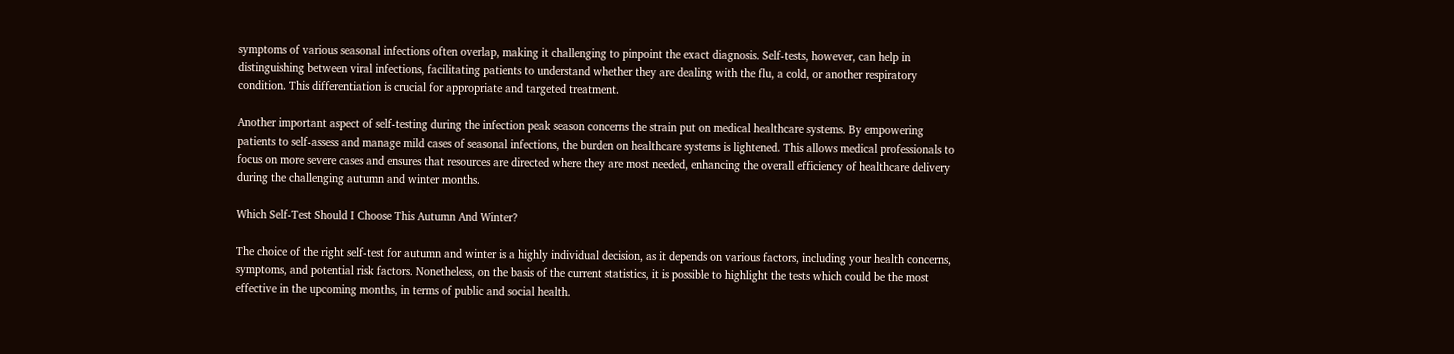symptoms of various seasonal infections often overlap, making it challenging to pinpoint the exact diagnosis. Self-tests, however, can help in distinguishing between viral infections, facilitating patients to understand whether they are dealing with the flu, a cold, or another respiratory condition. This differentiation is crucial for appropriate and targeted treatment.

Another important aspect of self-testing during the infection peak season concerns the strain put on medical healthcare systems. By empowering patients to self-assess and manage mild cases of seasonal infections, the burden on healthcare systems is lightened. This allows medical professionals to focus on more severe cases and ensures that resources are directed where they are most needed, enhancing the overall efficiency of healthcare delivery during the challenging autumn and winter months.

Which Self-Test Should I Choose This Autumn And Winter?

The choice of the right self-test for autumn and winter is a highly individual decision, as it depends on various factors, including your health concerns, symptoms, and potential risk factors. Nonetheless, on the basis of the current statistics, it is possible to highlight the tests which could be the most effective in the upcoming months, in terms of public and social health.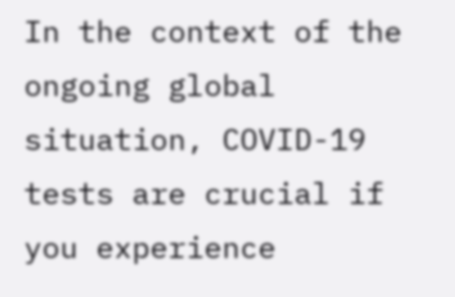In the context of the ongoing global situation, COVID-19 tests are crucial if you experience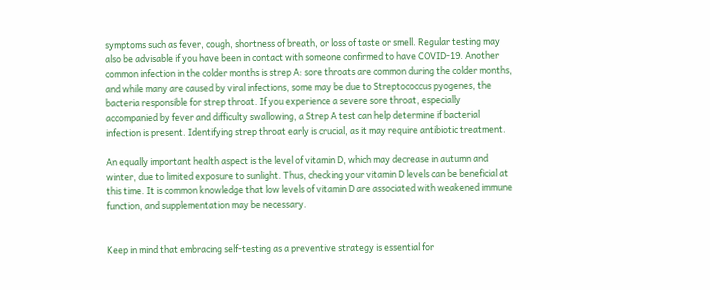symptoms such as fever, cough, shortness of breath, or loss of taste or smell. Regular testing may also be advisable if you have been in contact with someone confirmed to have COVID-19. Another common infection in the colder months is strep A: sore throats are common during the colder months, and while many are caused by viral infections, some may be due to Streptococcus pyogenes, the bacteria responsible for strep throat. If you experience a severe sore throat, especially accompanied by fever and difficulty swallowing, a Strep A test can help determine if bacterial infection is present. Identifying strep throat early is crucial, as it may require antibiotic treatment.

An equally important health aspect is the level of vitamin D, which may decrease in autumn and winter, due to limited exposure to sunlight. Thus, checking your vitamin D levels can be beneficial at this time. It is common knowledge that low levels of vitamin D are associated with weakened immune function, and supplementation may be necessary.


Keep in mind that embracing self-testing as a preventive strategy is essential for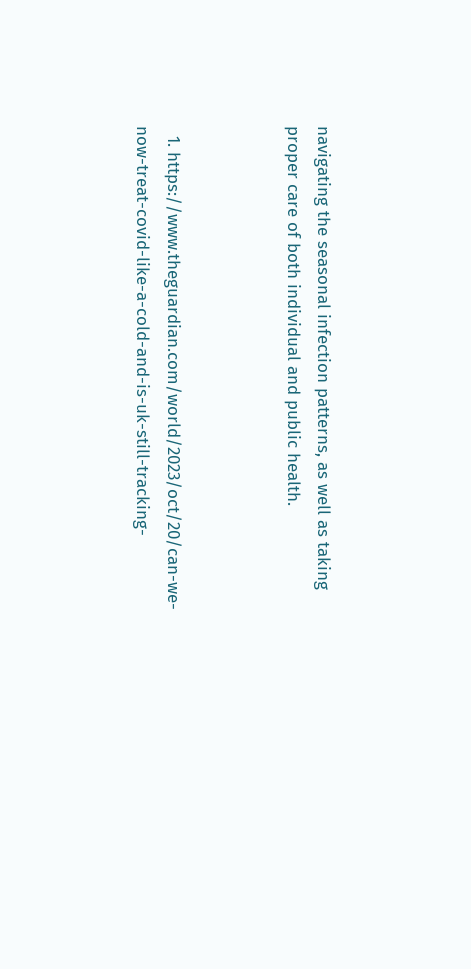navigating the seasonal infection patterns, as well as taking proper care of both individual and public health.



  1. https://www.theguardian.com/world/2023/oct/20/can-we-now-treat-covid-like-a-cold-and-is-uk-still-tracking-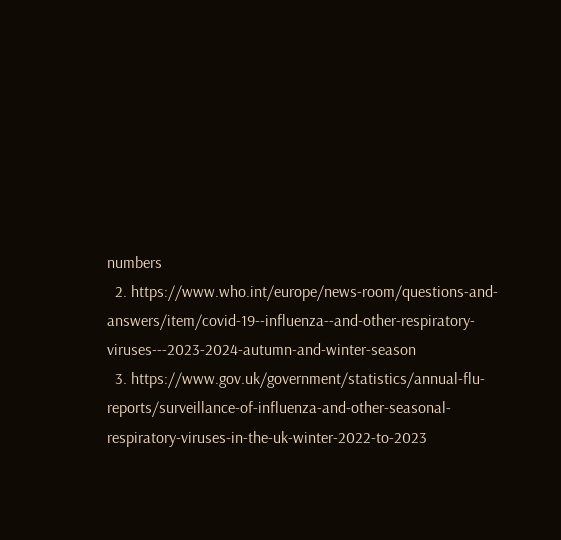numbers
  2. https://www.who.int/europe/news-room/questions-and-answers/item/covid-19--influenza--and-other-respiratory-viruses---2023-2024-autumn-and-winter-season
  3. https://www.gov.uk/government/statistics/annual-flu-reports/surveillance-of-influenza-and-other-seasonal-respiratory-viruses-in-the-uk-winter-2022-to-2023